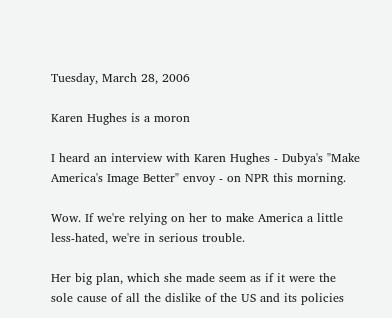Tuesday, March 28, 2006

Karen Hughes is a moron

I heard an interview with Karen Hughes - Dubya's "Make America's Image Better" envoy - on NPR this morning.

Wow. If we're relying on her to make America a little less-hated, we're in serious trouble.

Her big plan, which she made seem as if it were the sole cause of all the dislike of the US and its policies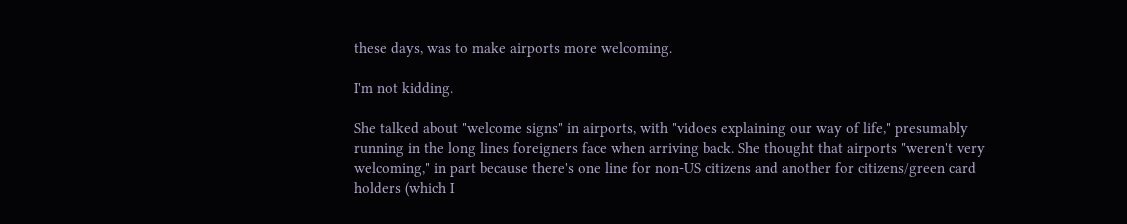these days, was to make airports more welcoming.

I'm not kidding.

She talked about "welcome signs" in airports, with "vidoes explaining our way of life," presumably running in the long lines foreigners face when arriving back. She thought that airports "weren't very welcoming," in part because there's one line for non-US citizens and another for citizens/green card holders (which I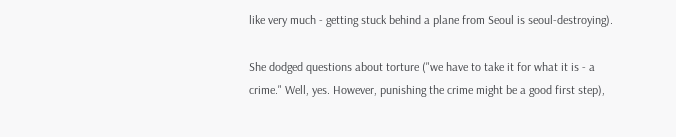like very much - getting stuck behind a plane from Seoul is seoul-destroying).

She dodged questions about torture ("we have to take it for what it is - a crime." Well, yes. However, punishing the crime might be a good first step),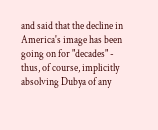and said that the decline in America's image has been going on for "decades" - thus, of course, implicitly absolving Dubya of any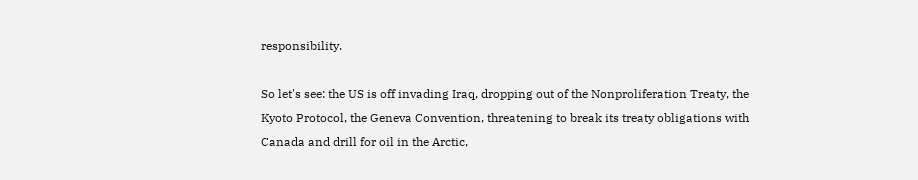responsibility.

So let's see: the US is off invading Iraq, dropping out of the Nonproliferation Treaty, the Kyoto Protocol, the Geneva Convention, threatening to break its treaty obligations with Canada and drill for oil in the Arctic,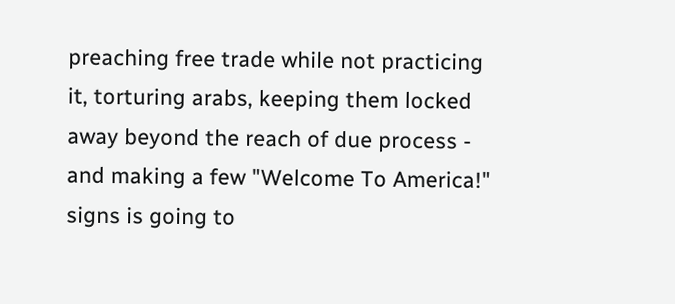preaching free trade while not practicing it, torturing arabs, keeping them locked away beyond the reach of due process - and making a few "Welcome To America!" signs is going to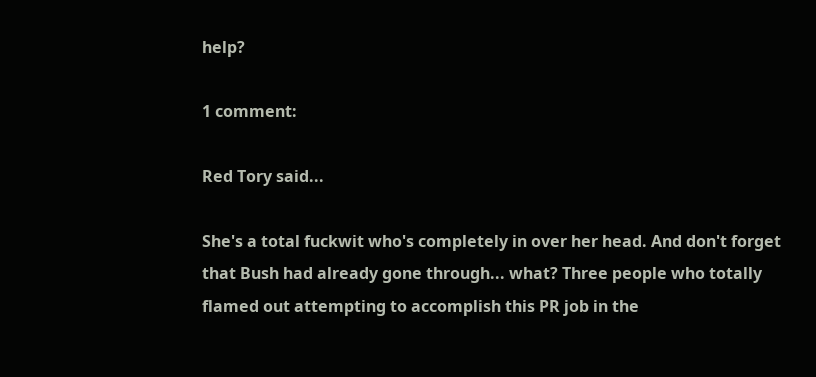help?

1 comment:

Red Tory said...

She's a total fuckwit who's completely in over her head. And don't forget that Bush had already gone through... what? Three people who totally flamed out attempting to accomplish this PR job in the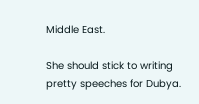Middle East.

She should stick to writing pretty speeches for Dubya.